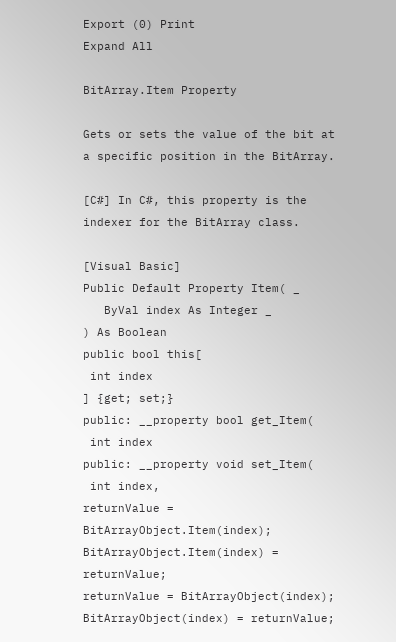Export (0) Print
Expand All

BitArray.Item Property

Gets or sets the value of the bit at a specific position in the BitArray.

[C#] In C#, this property is the indexer for the BitArray class.

[Visual Basic]
Public Default Property Item( _
   ByVal index As Integer _
) As Boolean
public bool this[
 int index
] {get; set;}
public: __property bool get_Item(
 int index
public: __property void set_Item(
 int index,
returnValue = BitArrayObject.Item(index);
BitArrayObject.Item(index) = returnValue;
returnValue = BitArrayObject(index);
BitArrayObject(index) = returnValue;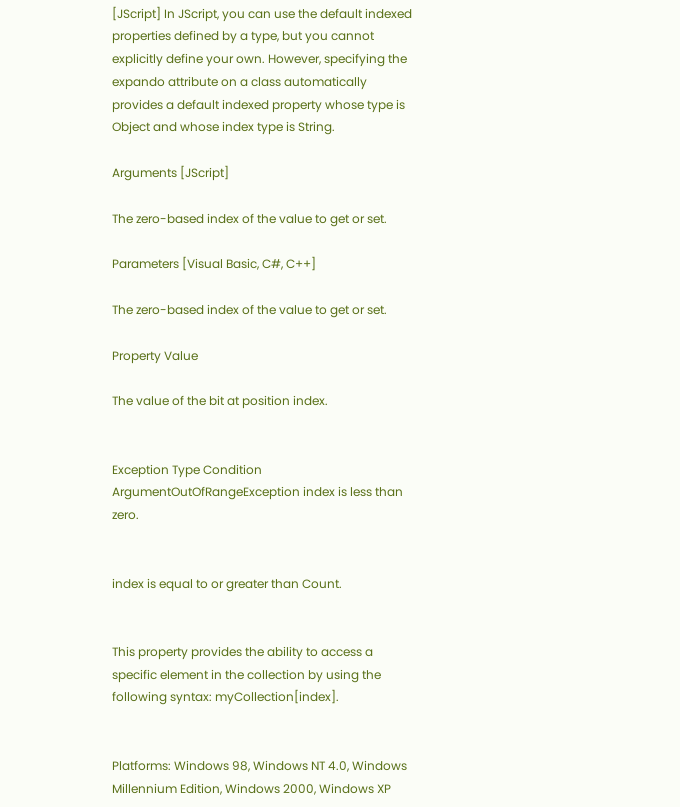[JScript] In JScript, you can use the default indexed properties defined by a type, but you cannot explicitly define your own. However, specifying the expando attribute on a class automatically provides a default indexed property whose type is Object and whose index type is String.

Arguments [JScript]

The zero-based index of the value to get or set.

Parameters [Visual Basic, C#, C++]

The zero-based index of the value to get or set.

Property Value

The value of the bit at position index.


Exception Type Condition
ArgumentOutOfRangeException index is less than zero.


index is equal to or greater than Count.


This property provides the ability to access a specific element in the collection by using the following syntax: myCollection[index].


Platforms: Windows 98, Windows NT 4.0, Windows Millennium Edition, Windows 2000, Windows XP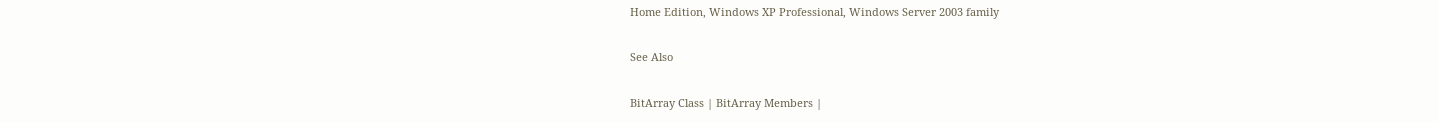Home Edition, Windows XP Professional, Windows Server 2003 family

See Also

BitArray Class | BitArray Members |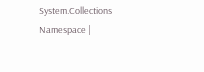System.Collections Namespace |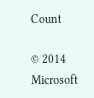Count

© 2014 Microsoft